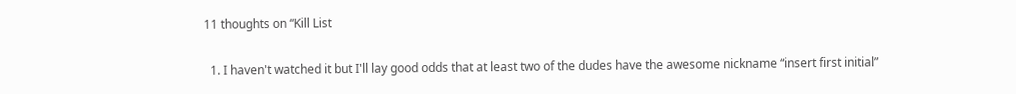11 thoughts on “Kill List

  1. I haven't watched it but I'll lay good odds that at least two of the dudes have the awesome nickname “insert first initial”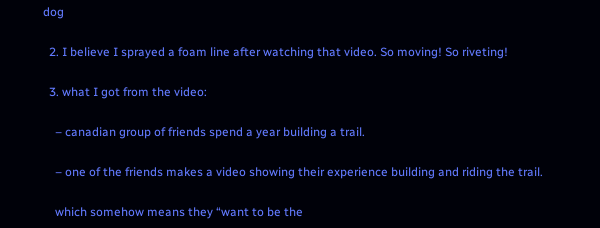dog

  2. I believe I sprayed a foam line after watching that video. So moving! So riveting!

  3. what I got from the video:

    – canadian group of friends spend a year building a trail.

    – one of the friends makes a video showing their experience building and riding the trail.

    which somehow means they “want to be the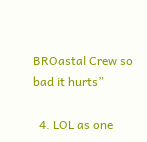BROastal Crew so bad it hurts”

  4. LOL as one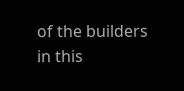of the builders in this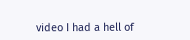video I had a hell of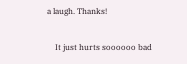a laugh. Thanks!

    It just hurts soooooo bad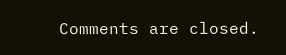Comments are closed.